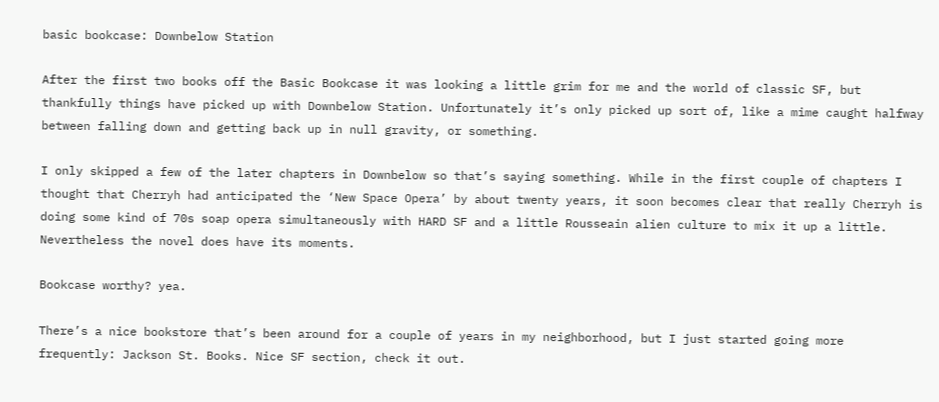basic bookcase: Downbelow Station

After the first two books off the Basic Bookcase it was looking a little grim for me and the world of classic SF, but thankfully things have picked up with Downbelow Station. Unfortunately it’s only picked up sort of, like a mime caught halfway between falling down and getting back up in null gravity, or something.

I only skipped a few of the later chapters in Downbelow so that’s saying something. While in the first couple of chapters I thought that Cherryh had anticipated the ‘New Space Opera’ by about twenty years, it soon becomes clear that really Cherryh is doing some kind of 70s soap opera simultaneously with HARD SF and a little Rousseain alien culture to mix it up a little. Nevertheless the novel does have its moments.

Bookcase worthy? yea.

There’s a nice bookstore that’s been around for a couple of years in my neighborhood, but I just started going more frequently: Jackson St. Books. Nice SF section, check it out.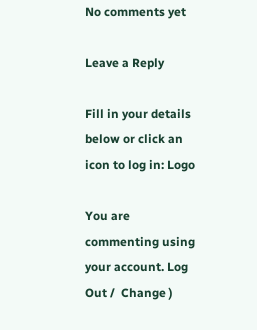No comments yet

Leave a Reply

Fill in your details below or click an icon to log in: Logo

You are commenting using your account. Log Out /  Change )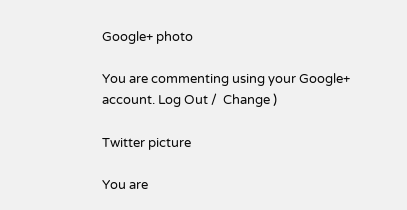Google+ photo

You are commenting using your Google+ account. Log Out /  Change )

Twitter picture

You are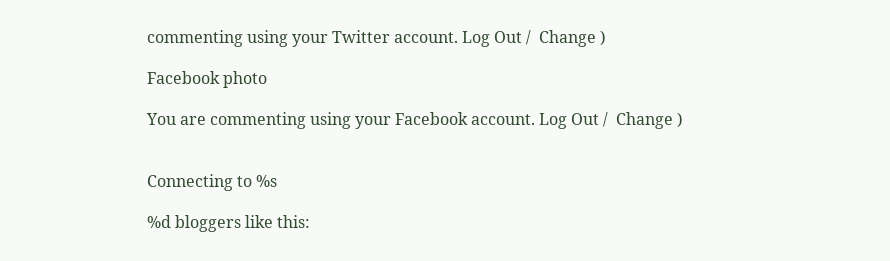commenting using your Twitter account. Log Out /  Change )

Facebook photo

You are commenting using your Facebook account. Log Out /  Change )


Connecting to %s

%d bloggers like this: